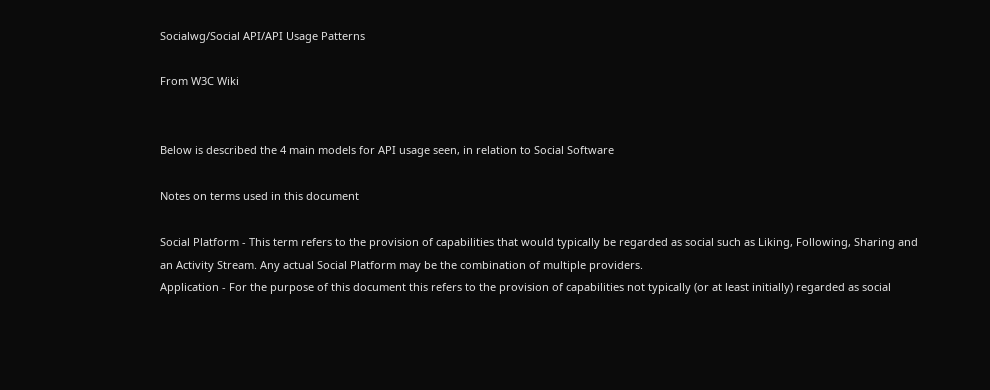Socialwg/Social API/API Usage Patterns

From W3C Wiki


Below is described the 4 main models for API usage seen, in relation to Social Software

Notes on terms used in this document

Social Platform - This term refers to the provision of capabilities that would typically be regarded as social such as Liking, Following, Sharing and an Activity Stream. Any actual Social Platform may be the combination of multiple providers.
Application - For the purpose of this document this refers to the provision of capabilities not typically (or at least initially) regarded as social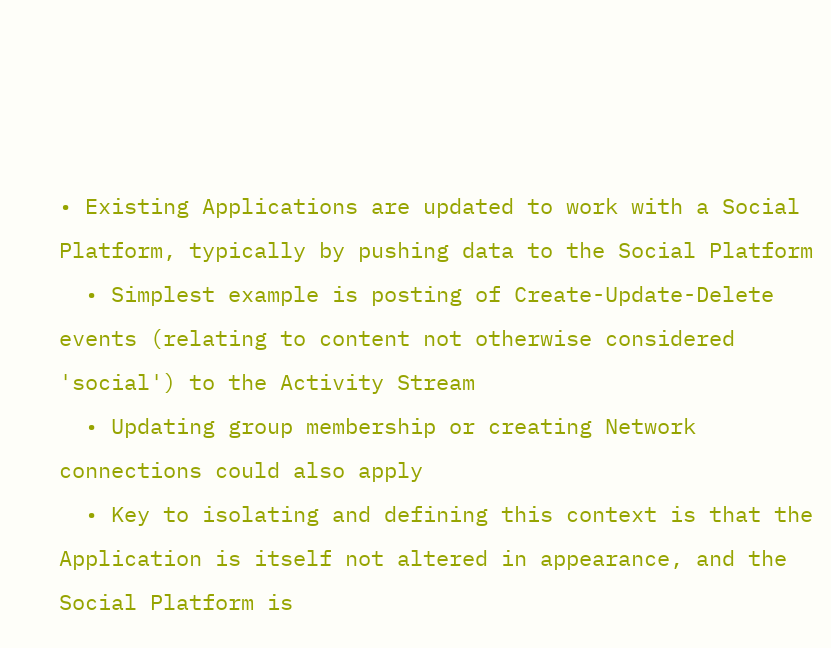• Existing Applications are updated to work with a Social Platform, typically by pushing data to the Social Platform
  • Simplest example is posting of Create-Update-Delete events (relating to content not otherwise considered 'social') to the Activity Stream
  • Updating group membership or creating Network connections could also apply
  • Key to isolating and defining this context is that the Application is itself not altered in appearance, and the Social Platform is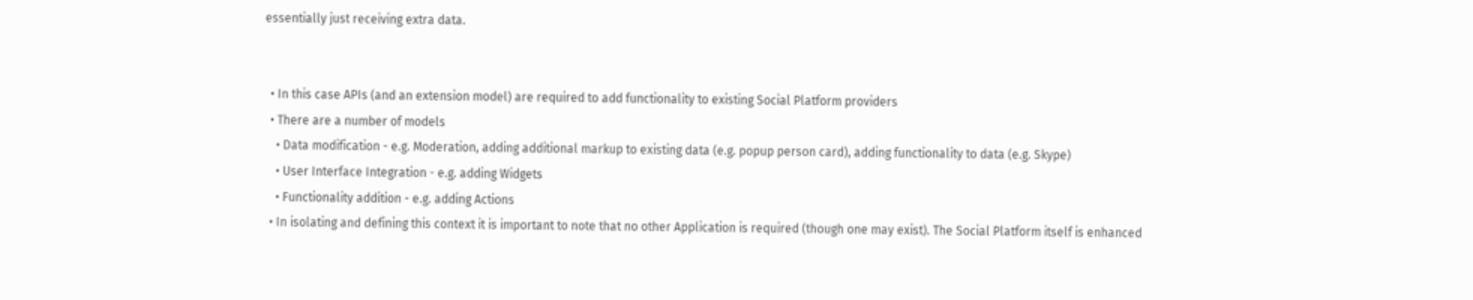essentially just receiving extra data.


  • In this case APIs (and an extension model) are required to add functionality to existing Social Platform providers
  • There are a number of models
    • Data modification - e.g. Moderation, adding additional markup to existing data (e.g. popup person card), adding functionality to data (e.g. Skype)
    • User Interface Integration - e.g. adding Widgets
    • Functionality addition - e.g. adding Actions
  • In isolating and defining this context it is important to note that no other Application is required (though one may exist). The Social Platform itself is enhanced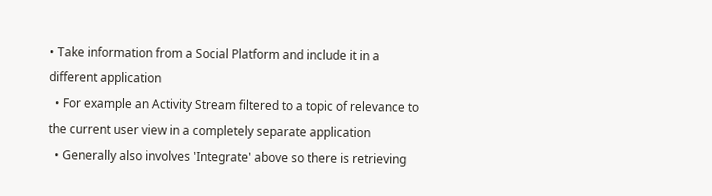• Take information from a Social Platform and include it in a different application
  • For example an Activity Stream filtered to a topic of relevance to the current user view in a completely separate application
  • Generally also involves 'Integrate' above so there is retrieving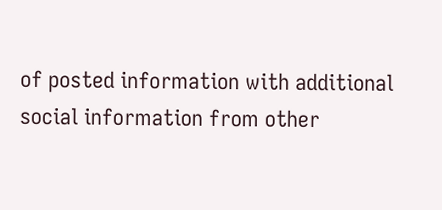of posted information with additional social information from other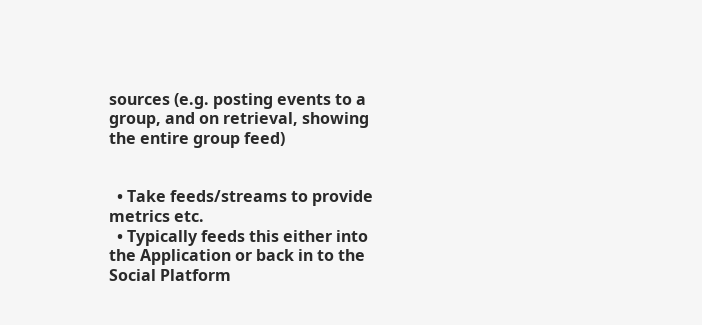sources (e.g. posting events to a group, and on retrieval, showing the entire group feed)


  • Take feeds/streams to provide metrics etc.
  • Typically feeds this either into the Application or back in to the Social Platform